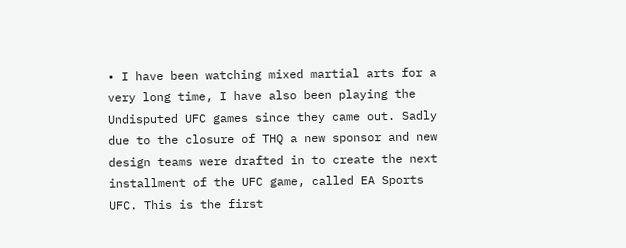• I have been watching mixed martial arts for a very long time, I have also been playing the Undisputed UFC games since they came out. Sadly due to the closure of THQ a new sponsor and new design teams were drafted in to create the next installment of the UFC game, called EA Sports UFC. This is the first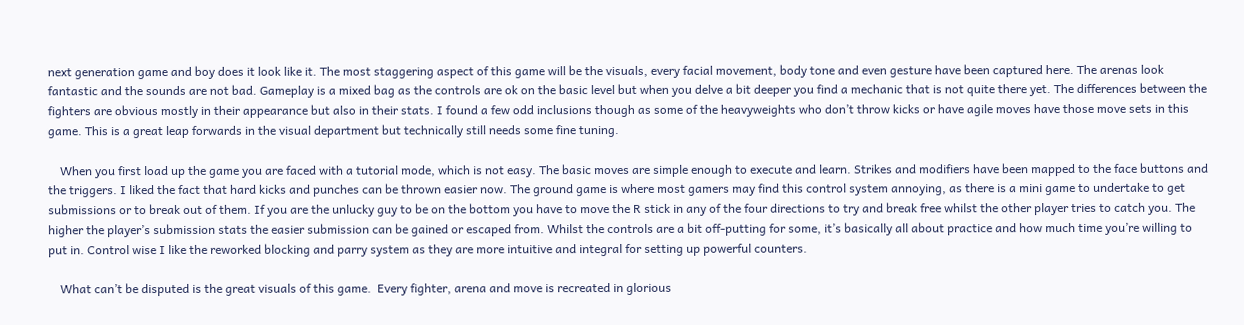next generation game and boy does it look like it. The most staggering aspect of this game will be the visuals, every facial movement, body tone and even gesture have been captured here. The arenas look fantastic and the sounds are not bad. Gameplay is a mixed bag as the controls are ok on the basic level but when you delve a bit deeper you find a mechanic that is not quite there yet. The differences between the fighters are obvious mostly in their appearance but also in their stats. I found a few odd inclusions though as some of the heavyweights who don’t throw kicks or have agile moves have those move sets in this game. This is a great leap forwards in the visual department but technically still needs some fine tuning.

    When you first load up the game you are faced with a tutorial mode, which is not easy. The basic moves are simple enough to execute and learn. Strikes and modifiers have been mapped to the face buttons and the triggers. I liked the fact that hard kicks and punches can be thrown easier now. The ground game is where most gamers may find this control system annoying, as there is a mini game to undertake to get submissions or to break out of them. If you are the unlucky guy to be on the bottom you have to move the R stick in any of the four directions to try and break free whilst the other player tries to catch you. The higher the player’s submission stats the easier submission can be gained or escaped from. Whilst the controls are a bit off-putting for some, it’s basically all about practice and how much time you’re willing to put in. Control wise I like the reworked blocking and parry system as they are more intuitive and integral for setting up powerful counters.

    What can’t be disputed is the great visuals of this game.  Every fighter, arena and move is recreated in glorious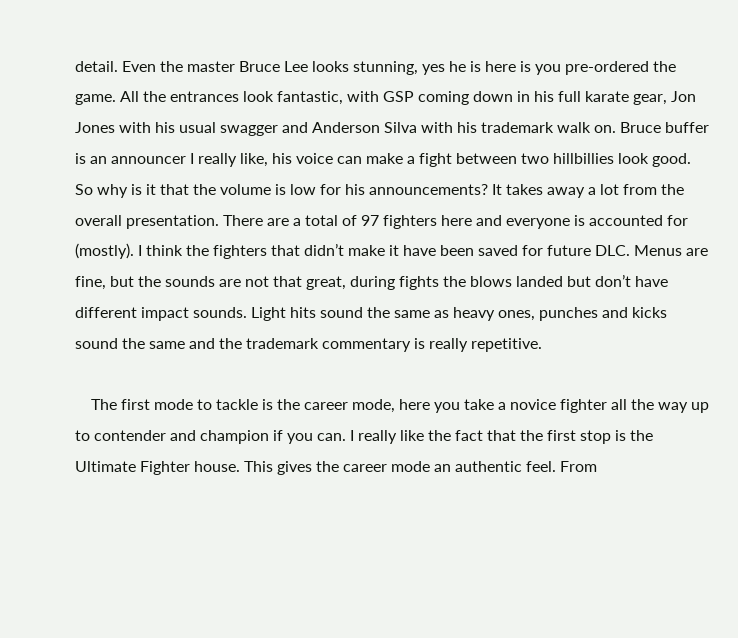detail. Even the master Bruce Lee looks stunning, yes he is here is you pre-ordered the game. All the entrances look fantastic, with GSP coming down in his full karate gear, Jon Jones with his usual swagger and Anderson Silva with his trademark walk on. Bruce buffer is an announcer I really like, his voice can make a fight between two hillbillies look good. So why is it that the volume is low for his announcements? It takes away a lot from the overall presentation. There are a total of 97 fighters here and everyone is accounted for (mostly). I think the fighters that didn’t make it have been saved for future DLC. Menus are fine, but the sounds are not that great, during fights the blows landed but don’t have different impact sounds. Light hits sound the same as heavy ones, punches and kicks sound the same and the trademark commentary is really repetitive.

    The first mode to tackle is the career mode, here you take a novice fighter all the way up to contender and champion if you can. I really like the fact that the first stop is the Ultimate Fighter house. This gives the career mode an authentic feel. From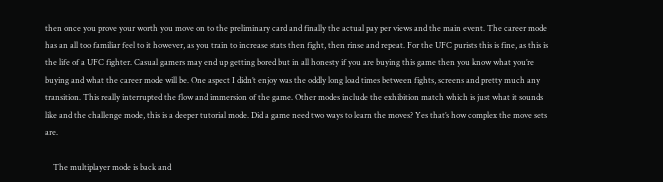then once you prove your worth you move on to the preliminary card and finally the actual pay per views and the main event. The career mode has an all too familiar feel to it however, as you train to increase stats then fight, then rinse and repeat. For the UFC purists this is fine, as this is the life of a UFC fighter. Casual gamers may end up getting bored but in all honesty if you are buying this game then you know what you’re buying and what the career mode will be. One aspect I didn’t enjoy was the oddly long load times between fights, screens and pretty much any transition. This really interrupted the flow and immersion of the game. Other modes include the exhibition match which is just what it sounds like and the challenge mode, this is a deeper tutorial mode. Did a game need two ways to learn the moves? Yes that’s how complex the move sets are.

    The multiplayer mode is back and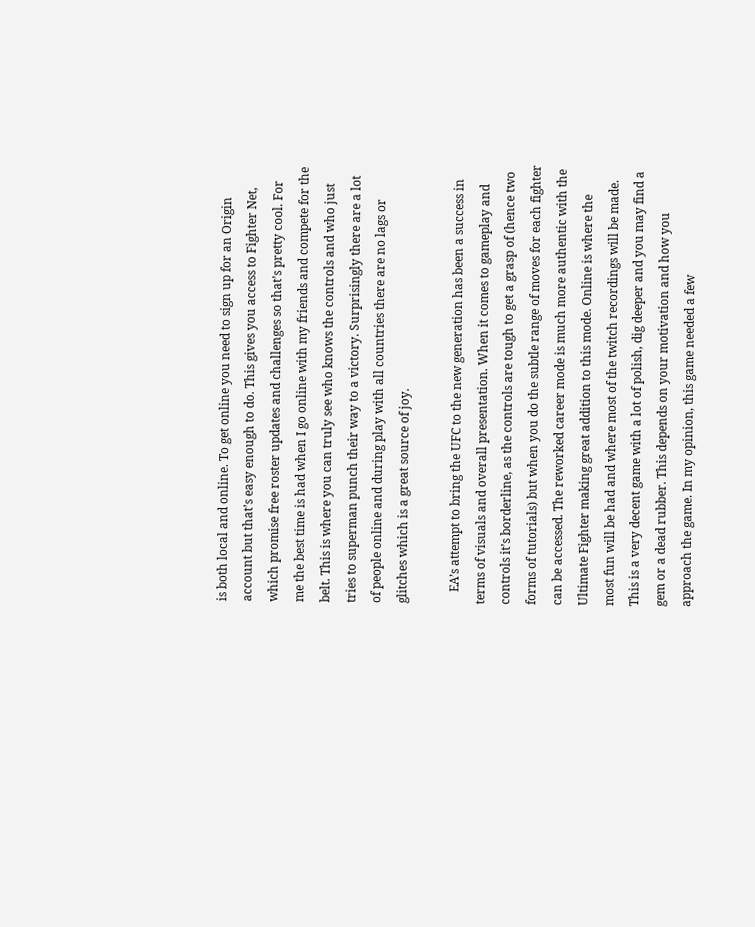is both local and online. To get online you need to sign up for an Origin account but that’s easy enough to do. This gives you access to Fighter Net, which promise free roster updates and challenges so that’s pretty cool. For me the best time is had when I go online with my friends and compete for the belt. This is where you can truly see who knows the controls and who just tries to superman punch their way to a victory. Surprisingly there are a lot of people online and during play with all countries there are no lags or glitches which is a great source of joy.

    EA’s attempt to bring the UFC to the new generation has been a success in terms of visuals and overall presentation. When it comes to gameplay and controls it’s borderline, as the controls are tough to get a grasp of (hence two forms of tutorials) but when you do the subtle range of moves for each fighter can be accessed. The reworked career mode is much more authentic with the Ultimate Fighter making great addition to this mode. Online is where the most fun will be had and where most of the twitch recordings will be made. This is a very decent game with a lot of polish, dig deeper and you may find a gem or a dead rubber. This depends on your motivation and how you approach the game. In my opinion, this game needed a few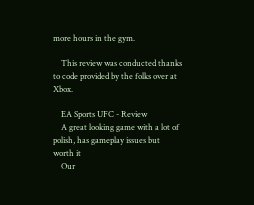more hours in the gym.

    This review was conducted thanks to code provided by the folks over at Xbox.

    EA Sports UFC - Review
    A great looking game with a lot of polish, has gameplay issues but worth it
    Our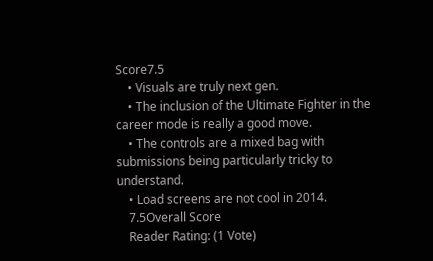Score7.5
    • Visuals are truly next gen.
    • The inclusion of the Ultimate Fighter in the career mode is really a good move.
    • The controls are a mixed bag with submissions being particularly tricky to understand.
    • Load screens are not cool in 2014.
    7.5Overall Score
    Reader Rating: (1 Vote)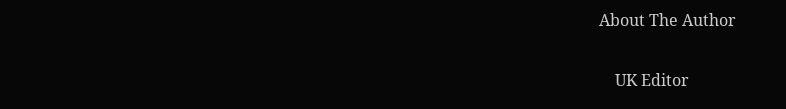About The Author

    UK Editor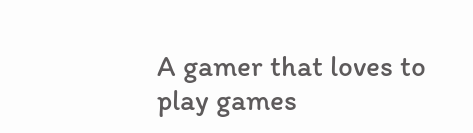A gamer that loves to play games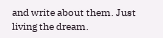and write about them. Just living the dream.